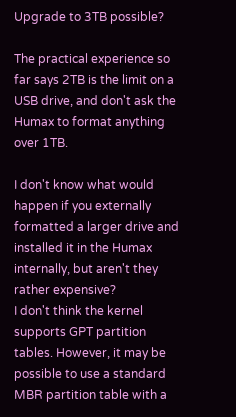Upgrade to 3TB possible?

The practical experience so far says 2TB is the limit on a USB drive, and don't ask the Humax to format anything over 1TB.

I don't know what would happen if you externally formatted a larger drive and installed it in the Humax internally, but aren't they rather expensive?
I don't think the kernel supports GPT partition tables. However, it may be possible to use a standard MBR partition table with a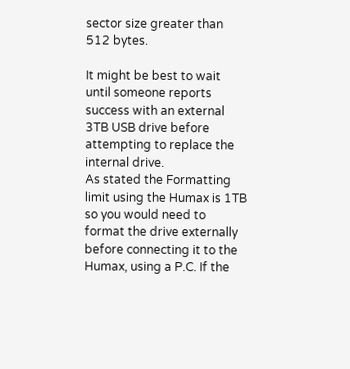sector size greater than 512 bytes.

It might be best to wait until someone reports success with an external 3TB USB drive before attempting to replace the internal drive.
As stated the Formatting limit using the Humax is 1TB so you would need to format the drive externally before connecting it to the Humax, using a P.C. If the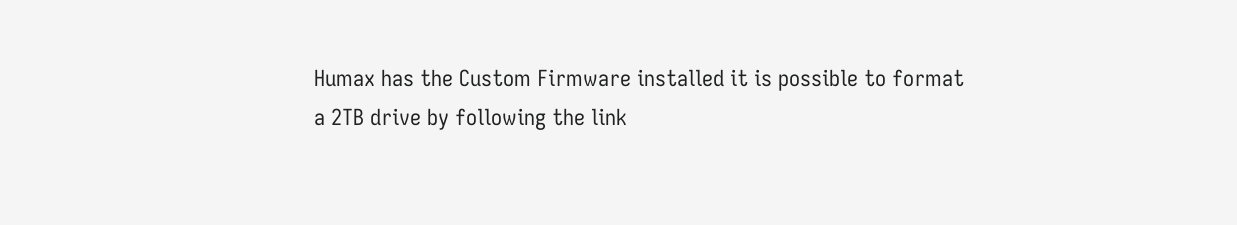Humax has the Custom Firmware installed it is possible to format a 2TB drive by following the link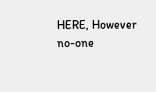HERE, However no-one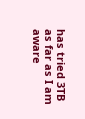has tried 3TB as far as I am aware